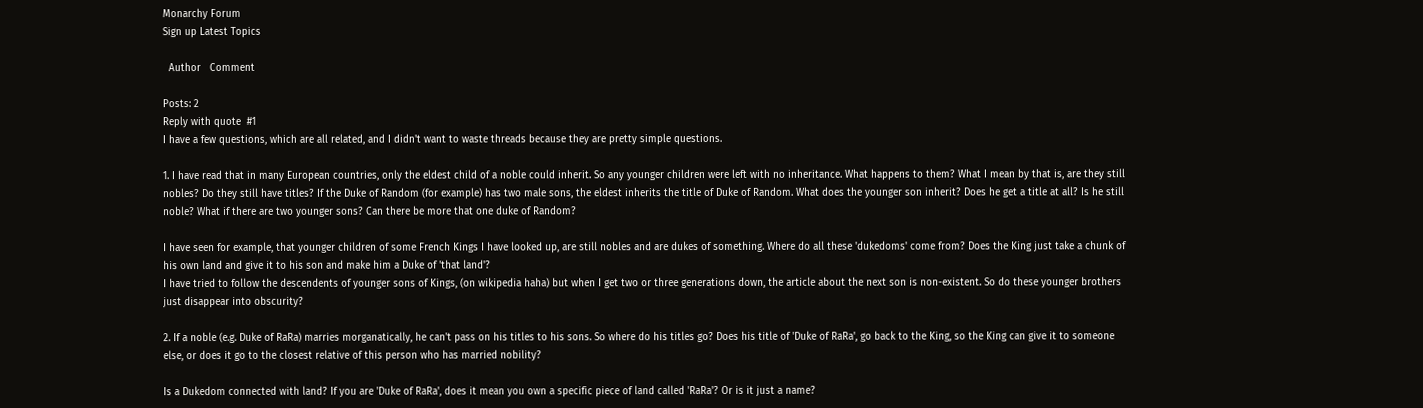Monarchy Forum
Sign up Latest Topics

  Author   Comment

Posts: 2
Reply with quote  #1
I have a few questions, which are all related, and I didn't want to waste threads because they are pretty simple questions.

1. I have read that in many European countries, only the eldest child of a noble could inherit. So any younger children were left with no inheritance. What happens to them? What I mean by that is, are they still nobles? Do they still have titles? If the Duke of Random (for example) has two male sons, the eldest inherits the title of Duke of Random. What does the younger son inherit? Does he get a title at all? Is he still noble? What if there are two younger sons? Can there be more that one duke of Random?

I have seen for example, that younger children of some French Kings I have looked up, are still nobles and are dukes of something. Where do all these 'dukedoms' come from? Does the King just take a chunk of his own land and give it to his son and make him a Duke of 'that land'?
I have tried to follow the descendents of younger sons of Kings, (on wikipedia haha) but when I get two or three generations down, the article about the next son is non-existent. So do these younger brothers just disappear into obscurity?

2. If a noble (e.g. Duke of RaRa) marries morganatically, he can't pass on his titles to his sons. So where do his titles go? Does his title of 'Duke of RaRa', go back to the King, so the King can give it to someone else, or does it go to the closest relative of this person who has married nobility?

Is a Dukedom connected with land? If you are 'Duke of RaRa', does it mean you own a specific piece of land called 'RaRa'? Or is it just a name?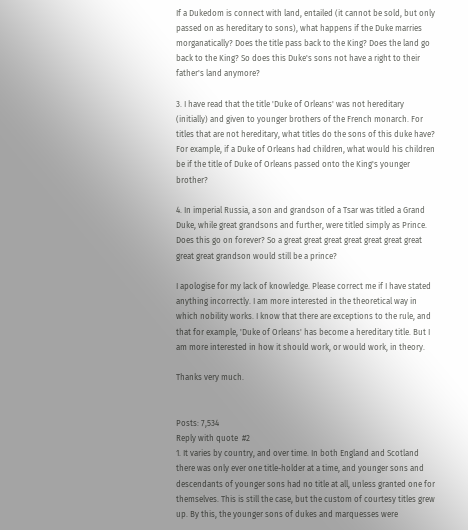If a Dukedom is connect with land, entailed (it cannot be sold, but only passed on as hereditary to sons), what happens if the Duke marries morganatically? Does the title pass back to the King? Does the land go back to the King? So does this Duke's sons not have a right to their father's land anymore?

3. I have read that the title 'Duke of Orleans' was not hereditary (initially) and given to younger brothers of the French monarch. For titles that are not hereditary, what titles do the sons of this duke have? For example, if a Duke of Orleans had children, what would his children be if the title of Duke of Orleans passed onto the King's younger brother?

4. In imperial Russia, a son and grandson of a Tsar was titled a Grand Duke, while great grandsons and further, were titled simply as Prince. Does this go on forever? So a great great great great great great great great great grandson would still be a prince?

I apologise for my lack of knowledge. Please correct me if I have stated anything incorrectly. I am more interested in the theoretical way in which nobility works. I know that there are exceptions to the rule, and that for example, 'Duke of Orleans' has become a hereditary title. But I am more interested in how it should work, or would work, in theory.

Thanks very much.


Posts: 7,534
Reply with quote  #2
1. It varies by country, and over time. In both England and Scotland there was only ever one title-holder at a time, and younger sons and descendants of younger sons had no title at all, unless granted one for themselves. This is still the case, but the custom of courtesy titles grew up. By this, the younger sons of dukes and marquesses were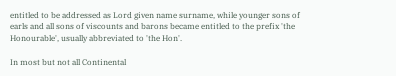entitled to be addressed as Lord given name surname, while younger sons of earls and all sons of viscounts and barons became entitled to the prefix 'the Honourable', usually abbreviated to 'the Hon'.

In most but not all Continental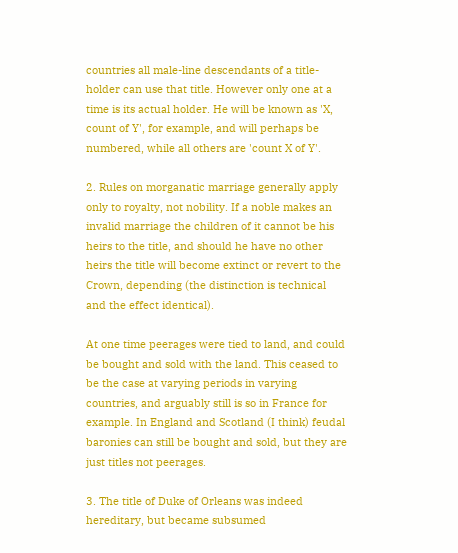countries all male-line descendants of a title-holder can use that title. However only one at a time is its actual holder. He will be known as 'X, count of Y', for example, and will perhaps be numbered, while all others are 'count X of Y'.

2. Rules on morganatic marriage generally apply only to royalty, not nobility. If a noble makes an invalid marriage the children of it cannot be his heirs to the title, and should he have no other heirs the title will become extinct or revert to the Crown, depending (the distinction is technical and the effect identical).

At one time peerages were tied to land, and could be bought and sold with the land. This ceased to be the case at varying periods in varying countries, and arguably still is so in France for example. In England and Scotland (I think) feudal baronies can still be bought and sold, but they are just titles not peerages.

3. The title of Duke of Orleans was indeed hereditary, but became subsumed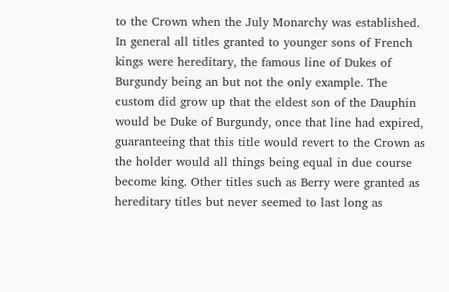to the Crown when the July Monarchy was established. In general all titles granted to younger sons of French kings were hereditary, the famous line of Dukes of Burgundy being an but not the only example. The custom did grow up that the eldest son of the Dauphin would be Duke of Burgundy, once that line had expired, guaranteeing that this title would revert to the Crown as the holder would all things being equal in due course become king. Other titles such as Berry were granted as hereditary titles but never seemed to last long as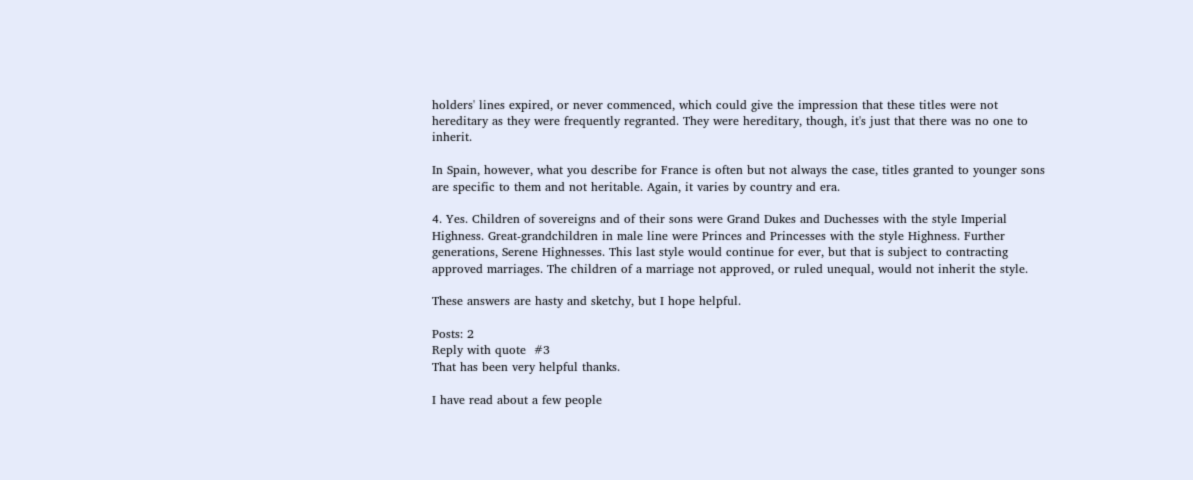holders' lines expired, or never commenced, which could give the impression that these titles were not hereditary as they were frequently regranted. They were hereditary, though, it's just that there was no one to inherit.

In Spain, however, what you describe for France is often but not always the case, titles granted to younger sons are specific to them and not heritable. Again, it varies by country and era.

4. Yes. Children of sovereigns and of their sons were Grand Dukes and Duchesses with the style Imperial Highness. Great-grandchildren in male line were Princes and Princesses with the style Highness. Further generations, Serene Highnesses. This last style would continue for ever, but that is subject to contracting approved marriages. The children of a marriage not approved, or ruled unequal, would not inherit the style.

These answers are hasty and sketchy, but I hope helpful.

Posts: 2
Reply with quote  #3
That has been very helpful thanks.

I have read about a few people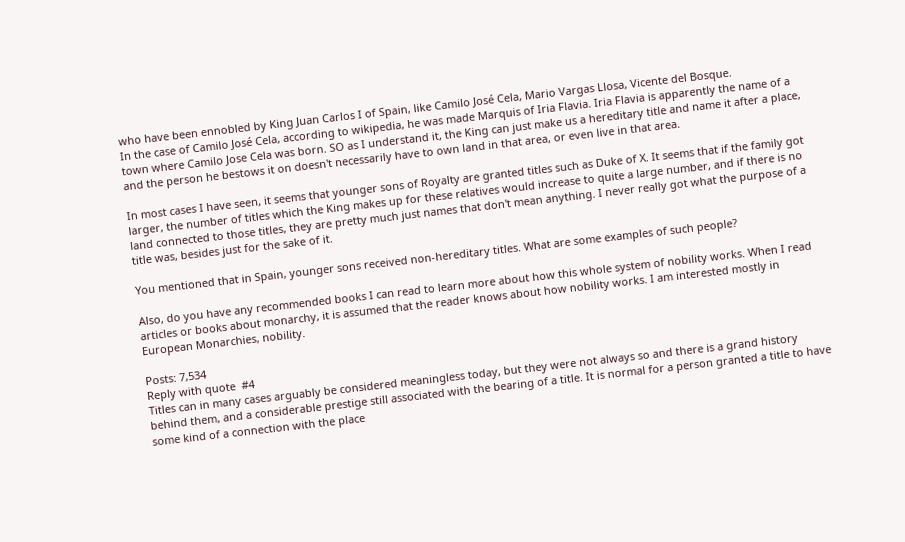who have been ennobled by King Juan Carlos I of Spain, like Camilo José Cela, Mario Vargas Llosa, Vicente del Bosque.
In the case of Camilo José Cela, according to wikipedia, he was made Marquis of Iria Flavia. Iria Flavia is apparently the name of a town where Camilo Jose Cela was born. SO as I understand it, the King can just make us a hereditary title and name it after a place, and the person he bestows it on doesn't necessarily have to own land in that area, or even live in that area.

In most cases I have seen, it seems that younger sons of Royalty are granted titles such as Duke of X. It seems that if the family got larger, the number of titles which the King makes up for these relatives would increase to quite a large number, and if there is no land connected to those titles, they are pretty much just names that don't mean anything. I never really got what the purpose of a title was, besides just for the sake of it.

You mentioned that in Spain, younger sons received non-hereditary titles. What are some examples of such people?

Also, do you have any recommended books I can read to learn more about how this whole system of nobility works. When I read articles or books about monarchy, it is assumed that the reader knows about how nobility works. I am interested mostly in European Monarchies, nobility.

Posts: 7,534
Reply with quote  #4
Titles can in many cases arguably be considered meaningless today, but they were not always so and there is a grand history behind them, and a considerable prestige still associated with the bearing of a title. It is normal for a person granted a title to have some kind of a connection with the place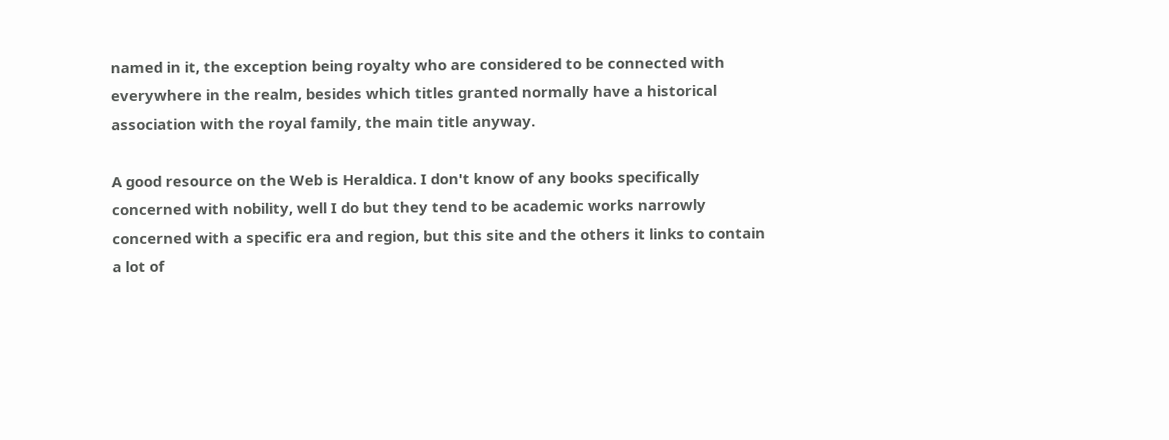named in it, the exception being royalty who are considered to be connected with everywhere in the realm, besides which titles granted normally have a historical association with the royal family, the main title anyway.

A good resource on the Web is Heraldica. I don't know of any books specifically concerned with nobility, well I do but they tend to be academic works narrowly concerned with a specific era and region, but this site and the others it links to contain a lot of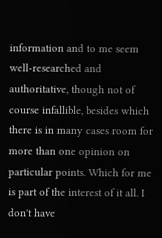information and to me seem well-researched and authoritative, though not of course infallible, besides which there is in many cases room for more than one opinion on particular points. Which for me is part of the interest of it all. I don't have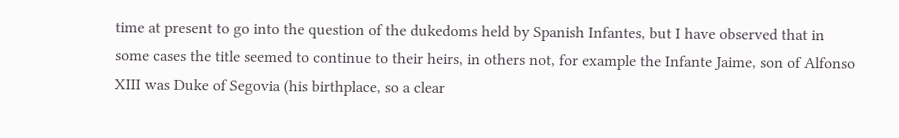time at present to go into the question of the dukedoms held by Spanish Infantes, but I have observed that in some cases the title seemed to continue to their heirs, in others not, for example the Infante Jaime, son of Alfonso XIII was Duke of Segovia (his birthplace, so a clear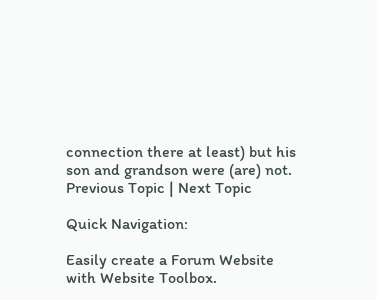connection there at least) but his son and grandson were (are) not.
Previous Topic | Next Topic

Quick Navigation:

Easily create a Forum Website with Website Toolbox.